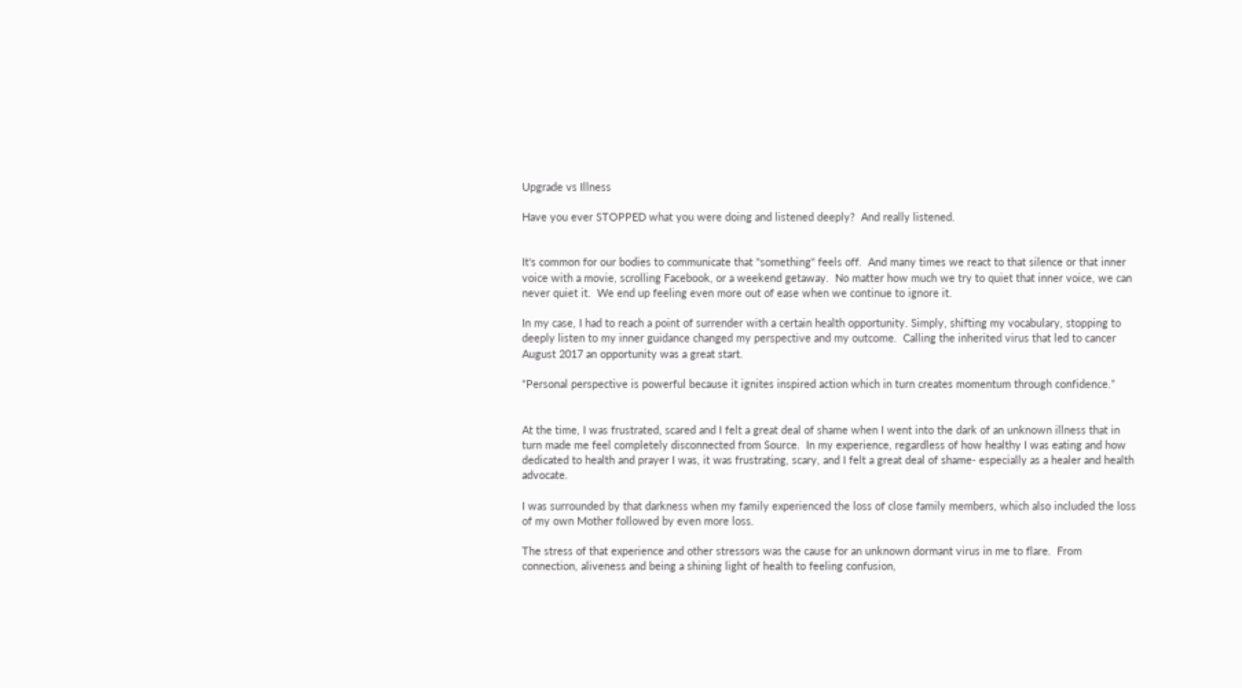Upgrade vs Illness

Have you ever STOPPED what you were doing and listened deeply?  And really listened.


It's common for our bodies to communicate that "something" feels off.  And many times we react to that silence or that inner voice with a movie, scrolling Facebook, or a weekend getaway.  No matter how much we try to quiet that inner voice, we can never quiet it.  We end up feeling even more out of ease when we continue to ignore it.

In my case, I had to reach a point of surrender with a certain health opportunity. Simply, shifting my vocabulary, stopping to deeply listen to my inner guidance changed my perspective and my outcome.  Calling the inherited virus that led to cancer August 2017 an opportunity was a great start.

“Personal perspective is powerful because it ignites inspired action which in turn creates momentum through confidence.”


At the time, I was frustrated, scared and I felt a great deal of shame when I went into the dark of an unknown illness that in turn made me feel completely disconnected from Source.  In my experience, regardless of how healthy I was eating and how dedicated to health and prayer I was, it was frustrating, scary, and I felt a great deal of shame- especially as a healer and health advocate.

I was surrounded by that darkness when my family experienced the loss of close family members, which also included the loss of my own Mother followed by even more loss.

The stress of that experience and other stressors was the cause for an unknown dormant virus in me to flare.  From connection, aliveness and being a shining light of health to feeling confusion,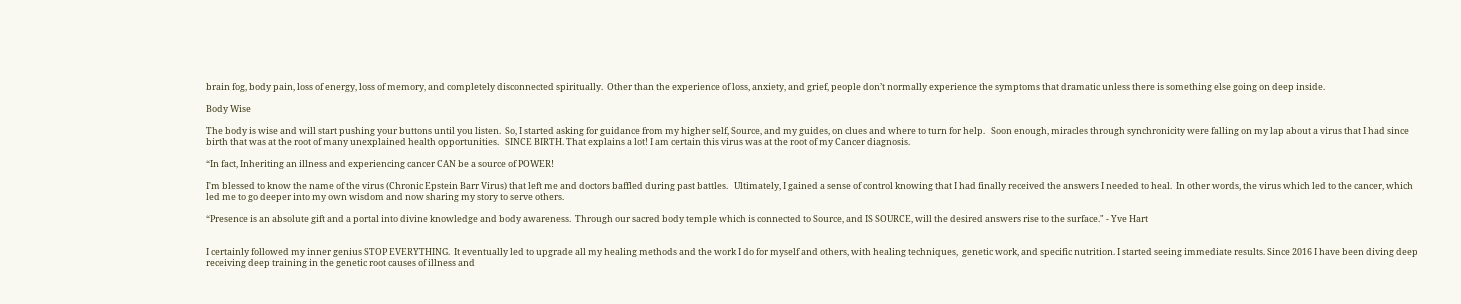brain fog, body pain, loss of energy, loss of memory, and completely disconnected spiritually.  Other than the experience of loss, anxiety, and grief, people don’t normally experience the symptoms that dramatic unless there is something else going on deep inside.

Body Wise

The body is wise and will start pushing your buttons until you listen.  So, I started asking for guidance from my higher self, Source, and my guides, on clues and where to turn for help.   Soon enough, miracles through synchronicity were falling on my lap about a virus that I had since birth that was at the root of many unexplained health opportunities.   SINCE BIRTH. That explains a lot! I am certain this virus was at the root of my Cancer diagnosis.

“In fact, Inheriting an illness and experiencing cancer CAN be a source of POWER!

I'm blessed to know the name of the virus (Chronic Epstein Barr Virus) that left me and doctors baffled during past battles.   Ultimately, I gained a sense of control knowing that I had finally received the answers I needed to heal.  In other words, the virus which led to the cancer, which led me to go deeper into my own wisdom and now sharing my story to serve others.

“Presence is an absolute gift and a portal into divine knowledge and body awareness.  Through our sacred body temple which is connected to Source, and IS SOURCE, will the desired answers rise to the surface." - Yve Hart


I certainly followed my inner genius STOP EVERYTHING.  It eventually led to upgrade all my healing methods and the work I do for myself and others, with healing techniques,  genetic work, and specific nutrition. I started seeing immediate results. Since 2016 I have been diving deep receiving deep training in the genetic root causes of illness and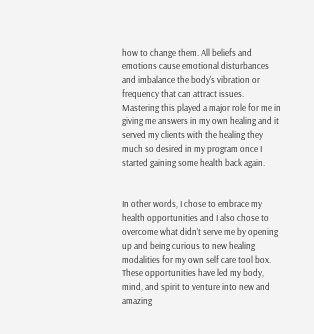how to change them. All beliefs and emotions cause emotional disturbances and imbalance the body's vibration or frequency that can attract issues.  Mastering this played a major role for me in giving me answers in my own healing and it served my clients with the healing they much so desired in my program once I started gaining some health back again.


In other words, I chose to embrace my health opportunities and I also chose to overcome what didn’t serve me by opening up and being curious to new healing modalities for my own self care tool box.  These opportunities have led my body, mind, and spirit to venture into new and amazing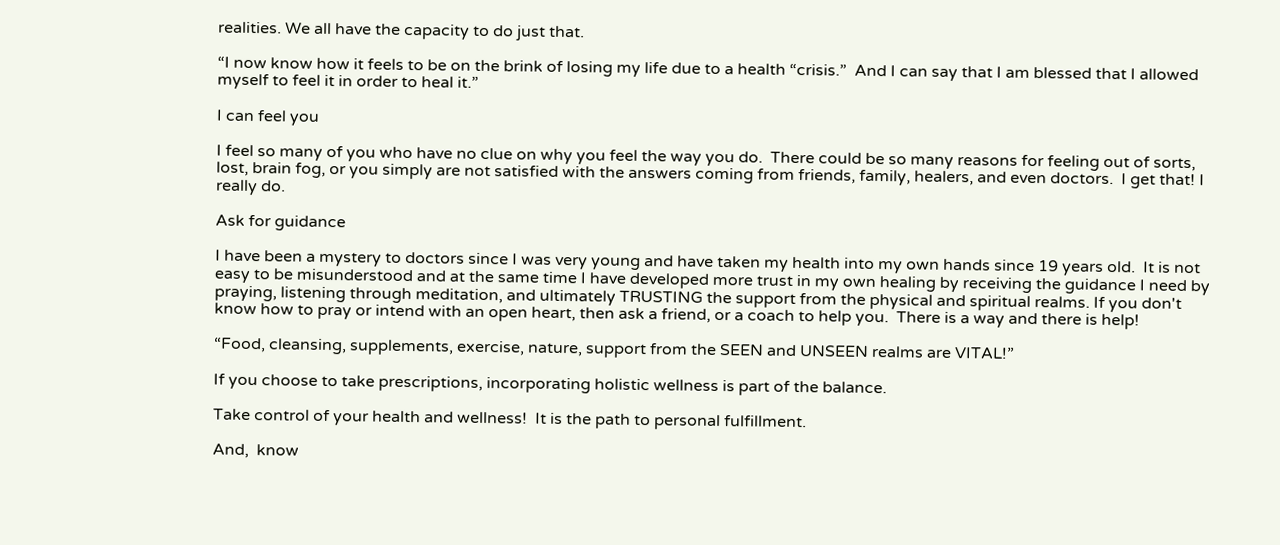realities. We all have the capacity to do just that.

“I now know how it feels to be on the brink of losing my life due to a health “crisis.”  And I can say that I am blessed that I allowed myself to feel it in order to heal it.”

I can feel you

I feel so many of you who have no clue on why you feel the way you do.  There could be so many reasons for feeling out of sorts, lost, brain fog, or you simply are not satisfied with the answers coming from friends, family, healers, and even doctors.  I get that! I really do.

Ask for guidance

I have been a mystery to doctors since I was very young and have taken my health into my own hands since 19 years old.  It is not easy to be misunderstood and at the same time I have developed more trust in my own healing by receiving the guidance I need by praying, listening through meditation, and ultimately TRUSTING the support from the physical and spiritual realms. If you don't know how to pray or intend with an open heart, then ask a friend, or a coach to help you.  There is a way and there is help!

“Food, cleansing, supplements, exercise, nature, support from the SEEN and UNSEEN realms are VITAL!”

If you choose to take prescriptions, incorporating holistic wellness is part of the balance.

Take control of your health and wellness!  It is the path to personal fulfillment.

And,  know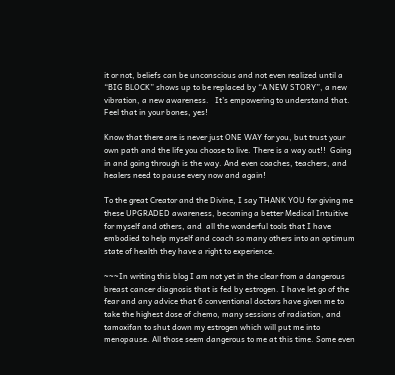it or not, beliefs can be unconscious and not even realized until a “BIG BLOCK” shows up to be replaced by “A NEW STORY”, a new vibration, a new awareness.   It’s empowering to understand that.  Feel that in your bones, yes!

Know that there are is never just ONE WAY for you, but trust your own path and the life you choose to live. There is a way out!!  Going in and going through is the way. And even coaches, teachers, and healers need to pause every now and again!

To the great Creator and the Divine, I say THANK YOU for giving me these UPGRADED awareness, becoming a better Medical Intuitive for myself and others, and  all the wonderful tools that I have embodied to help myself and coach so many others into an optimum state of health they have a right to experience.

~~~In writing this blog I am not yet in the clear from a dangerous breast cancer diagnosis that is fed by estrogen. I have let go of the fear and any advice that 6 conventional doctors have given me to take the highest dose of chemo, many sessions of radiation, and tamoxifan to shut down my estrogen which will put me into menopause. All those seem dangerous to me at this time. Some even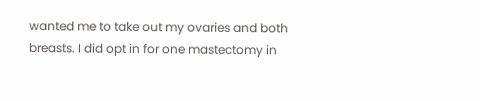wanted me to take out my ovaries and both breasts. I did opt in for one mastectomy in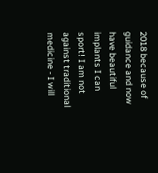2018 because of guidance and now have beautiful implants I can sport! I am not against traditional medicine - I will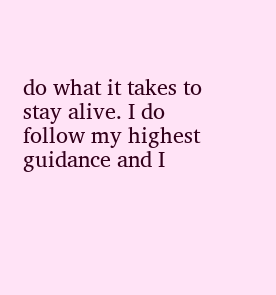do what it takes to stay alive. I do follow my highest guidance and I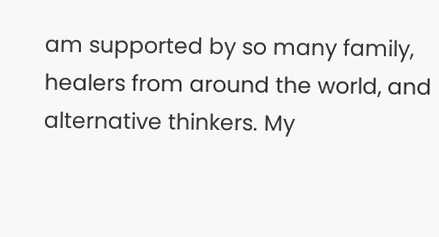am supported by so many family, healers from around the world, and alternative thinkers. My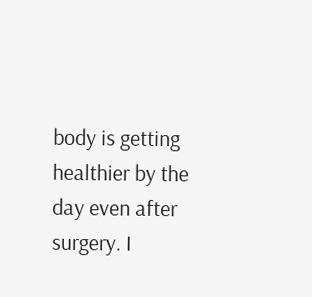body is getting healthier by the day even after surgery. I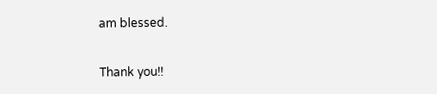am blessed.

Thank you!!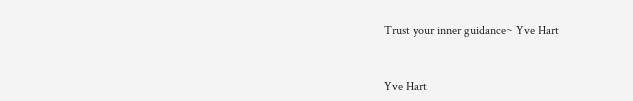Trust your inner guidance~ Yve Hart


Yve Hart